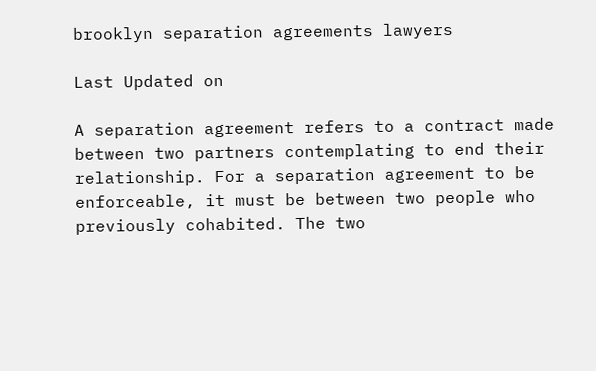brooklyn separation agreements lawyers

Last Updated on

A separation agreement refers to a contract made between two partners contemplating to end their relationship. For a separation agreement to be enforceable, it must be between two people who previously cohabited. The two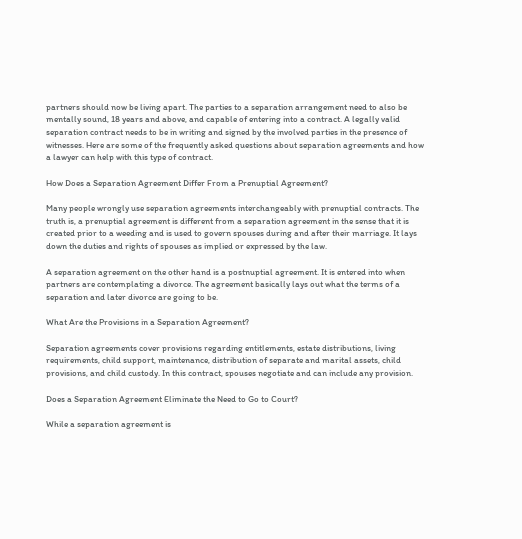partners should now be living apart. The parties to a separation arrangement need to also be mentally sound, 18 years and above, and capable of entering into a contract. A legally valid separation contract needs to be in writing and signed by the involved parties in the presence of witnesses. Here are some of the frequently asked questions about separation agreements and how a lawyer can help with this type of contract.

How Does a Separation Agreement Differ From a Prenuptial Agreement?

Many people wrongly use separation agreements interchangeably with prenuptial contracts. The truth is, a prenuptial agreement is different from a separation agreement in the sense that it is created prior to a weeding and is used to govern spouses during and after their marriage. It lays down the duties and rights of spouses as implied or expressed by the law.

A separation agreement on the other hand is a postnuptial agreement. It is entered into when partners are contemplating a divorce. The agreement basically lays out what the terms of a separation and later divorce are going to be.

What Are the Provisions in a Separation Agreement?

Separation agreements cover provisions regarding entitlements, estate distributions, living requirements, child support, maintenance, distribution of separate and marital assets, child provisions, and child custody. In this contract, spouses negotiate and can include any provision.

Does a Separation Agreement Eliminate the Need to Go to Court?

While a separation agreement is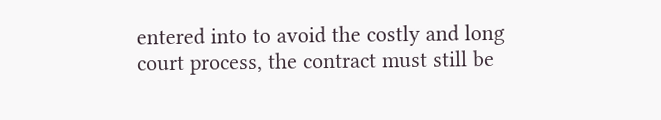entered into to avoid the costly and long court process, the contract must still be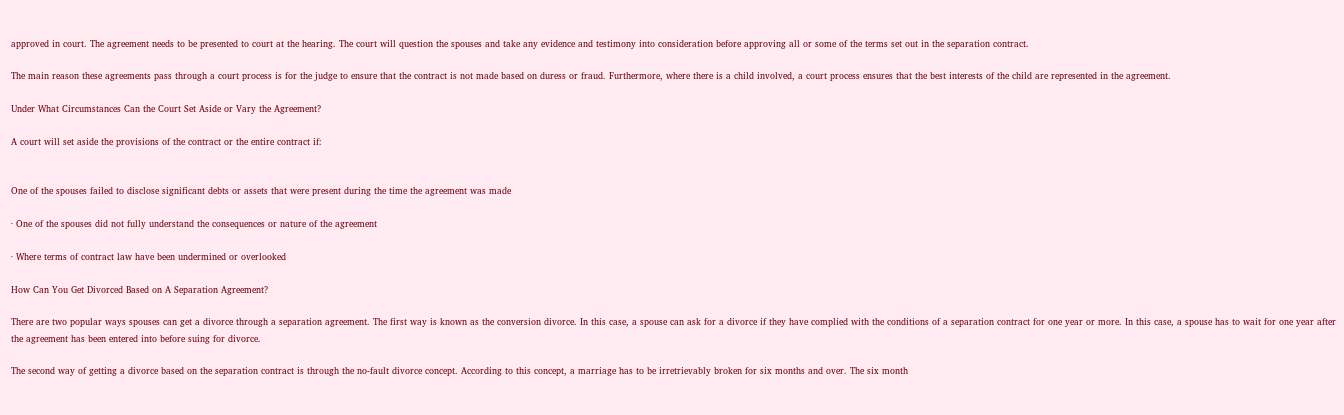approved in court. The agreement needs to be presented to court at the hearing. The court will question the spouses and take any evidence and testimony into consideration before approving all or some of the terms set out in the separation contract.

The main reason these agreements pass through a court process is for the judge to ensure that the contract is not made based on duress or fraud. Furthermore, where there is a child involved, a court process ensures that the best interests of the child are represented in the agreement.

Under What Circumstances Can the Court Set Aside or Vary the Agreement?

A court will set aside the provisions of the contract or the entire contract if:


One of the spouses failed to disclose significant debts or assets that were present during the time the agreement was made

· One of the spouses did not fully understand the consequences or nature of the agreement

· Where terms of contract law have been undermined or overlooked

How Can You Get Divorced Based on A Separation Agreement?

There are two popular ways spouses can get a divorce through a separation agreement. The first way is known as the conversion divorce. In this case, a spouse can ask for a divorce if they have complied with the conditions of a separation contract for one year or more. In this case, a spouse has to wait for one year after the agreement has been entered into before suing for divorce.

The second way of getting a divorce based on the separation contract is through the no-fault divorce concept. According to this concept, a marriage has to be irretrievably broken for six months and over. The six month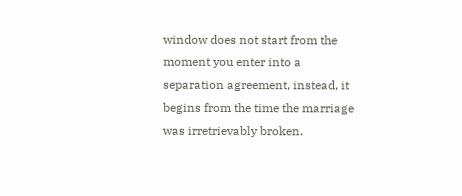window does not start from the moment you enter into a separation agreement, instead, it begins from the time the marriage was irretrievably broken.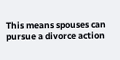This means spouses can pursue a divorce action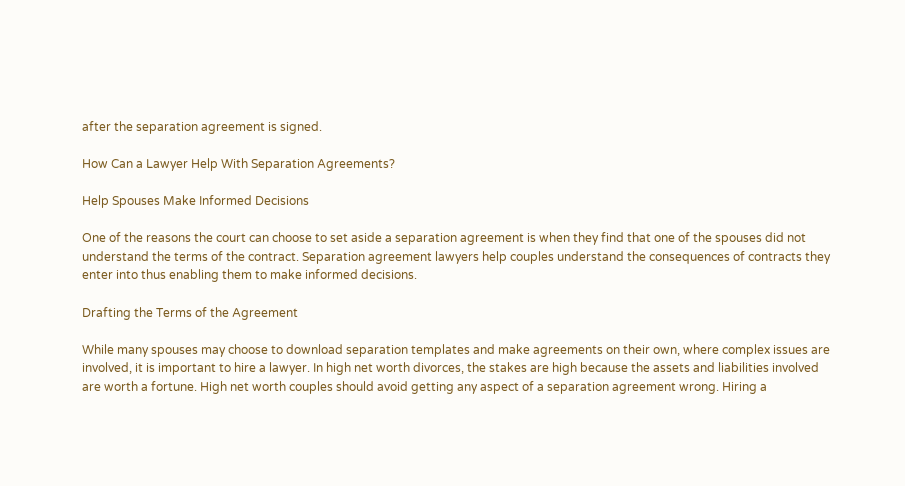after the separation agreement is signed.

How Can a Lawyer Help With Separation Agreements?

Help Spouses Make Informed Decisions

One of the reasons the court can choose to set aside a separation agreement is when they find that one of the spouses did not understand the terms of the contract. Separation agreement lawyers help couples understand the consequences of contracts they enter into thus enabling them to make informed decisions.

Drafting the Terms of the Agreement

While many spouses may choose to download separation templates and make agreements on their own, where complex issues are involved, it is important to hire a lawyer. In high net worth divorces, the stakes are high because the assets and liabilities involved are worth a fortune. High net worth couples should avoid getting any aspect of a separation agreement wrong. Hiring a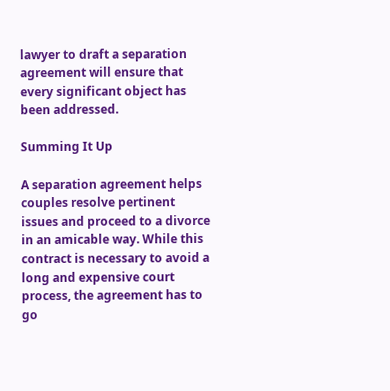lawyer to draft a separation agreement will ensure that every significant object has been addressed.

Summing It Up

A separation agreement helps couples resolve pertinent issues and proceed to a divorce in an amicable way. While this contract is necessary to avoid a long and expensive court process, the agreement has to go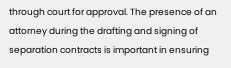through court for approval. The presence of an attorney during the drafting and signing of separation contracts is important in ensuring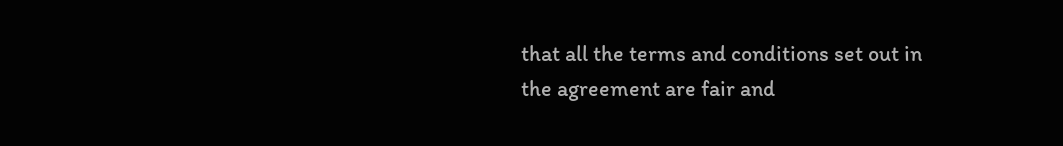that all the terms and conditions set out in the agreement are fair and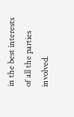in the best interests of all the parties involved.